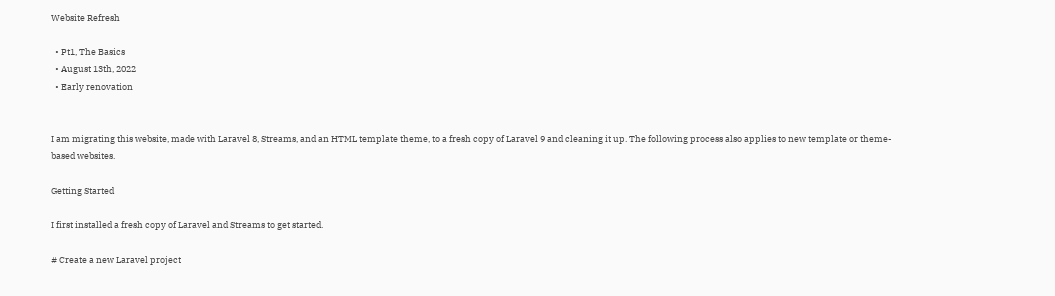Website Refresh

  • Pt1, The Basics
  • August 13th, 2022
  • Early renovation


I am migrating this website, made with Laravel 8, Streams, and an HTML template theme, to a fresh copy of Laravel 9 and cleaning it up. The following process also applies to new template or theme-based websites.

Getting Started

I first installed a fresh copy of Laravel and Streams to get started.

# Create a new Laravel project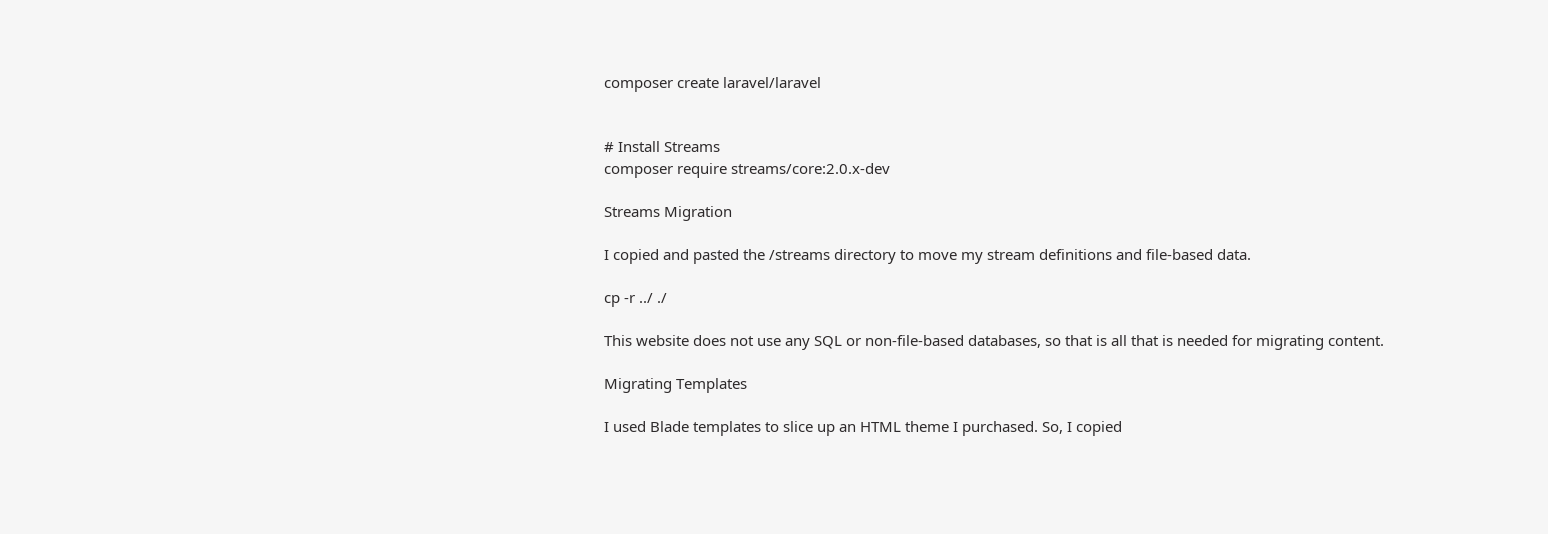composer create laravel/laravel


# Install Streams
composer require streams/core:2.0.x-dev

Streams Migration

I copied and pasted the /streams directory to move my stream definitions and file-based data.

cp -r ../ ./

This website does not use any SQL or non-file-based databases, so that is all that is needed for migrating content.

Migrating Templates

I used Blade templates to slice up an HTML theme I purchased. So, I copied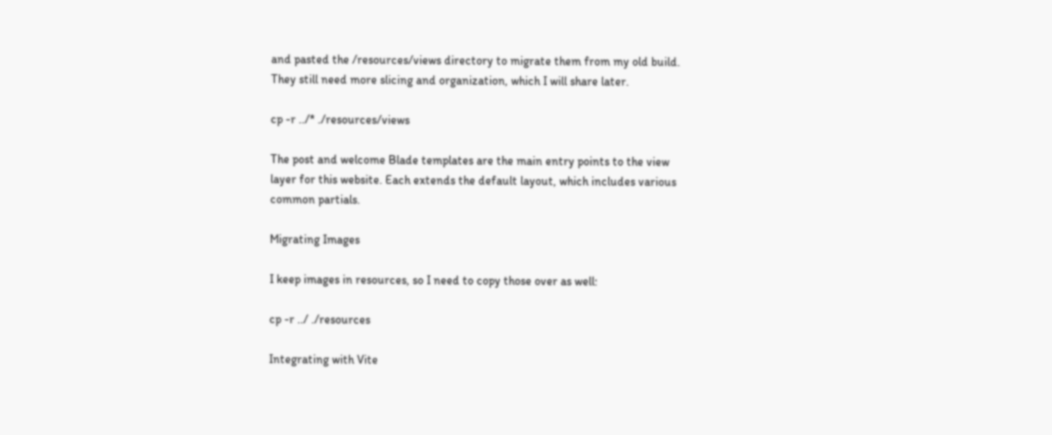and pasted the /resources/views directory to migrate them from my old build. They still need more slicing and organization, which I will share later.

cp -r ../* ./resources/views

The post and welcome Blade templates are the main entry points to the view layer for this website. Each extends the default layout, which includes various common partials.

Migrating Images

I keep images in resources, so I need to copy those over as well:

cp -r ../ ./resources

Integrating with Vite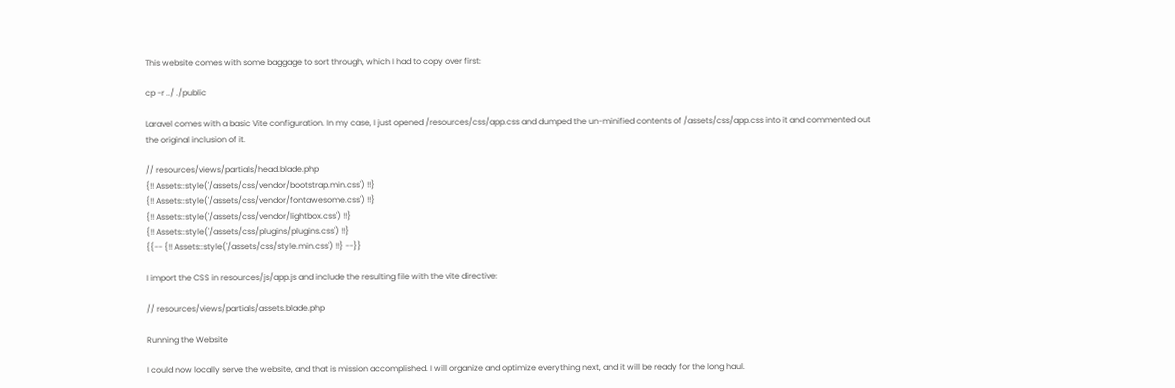This website comes with some baggage to sort through, which I had to copy over first:

cp -r ../ ./public

Laravel comes with a basic Vite configuration. In my case, I just opened /resources/css/app.css and dumped the un-minified contents of /assets/css/app.css into it and commented out the original inclusion of it.

// resources/views/partials/head.blade.php
{!! Assets::style('/assets/css/vendor/bootstrap.min.css') !!}
{!! Assets::style('/assets/css/vendor/fontawesome.css') !!}
{!! Assets::style('/assets/css/vendor/lightbox.css') !!}
{!! Assets::style('/assets/css/plugins/plugins.css') !!}
{{-- {!! Assets::style('/assets/css/style.min.css') !!} --}}

I import the CSS in resources/js/app.js and include the resulting file with the vite directive:

// resources/views/partials/assets.blade.php

Running the Website

I could now locally serve the website, and that is mission accomplished. I will organize and optimize everything next, and it will be ready for the long haul.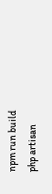npm run build
php artisan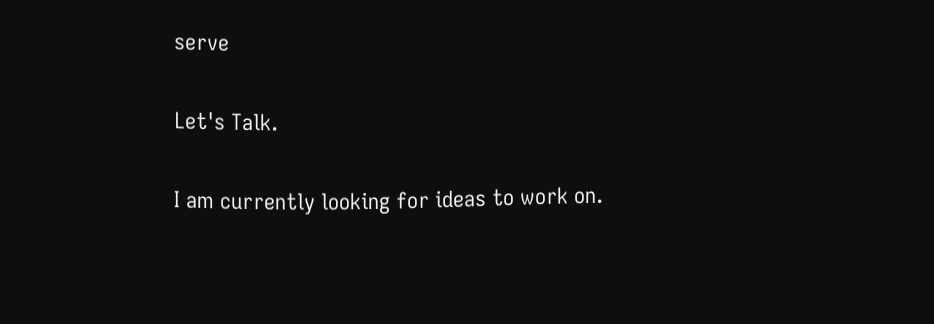serve

Let's Talk.

I am currently looking for ideas to work on.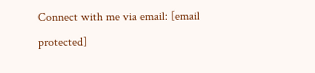Connect with me via email: [email protected]